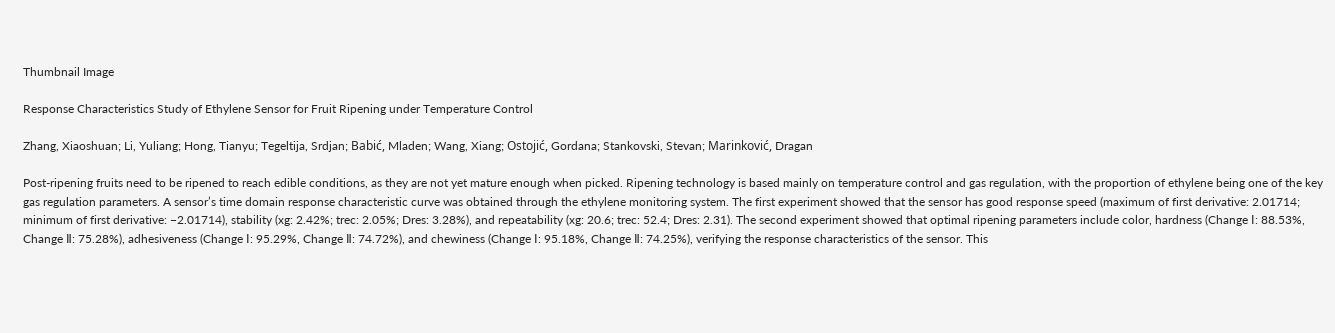Thumbnail Image

Response Characteristics Study of Ethylene Sensor for Fruit Ripening under Temperature Control

Zhang, Xiaoshuan; Li, Yuliang; Hong, Tianyu; Tegeltija, Srdjan; Babić, Mladen; Wang, Xiang; Ostojić, Gordana; Stankovski, Stevan; Marinković, Dragan

Post-ripening fruits need to be ripened to reach edible conditions, as they are not yet mature enough when picked. Ripening technology is based mainly on temperature control and gas regulation, with the proportion of ethylene being one of the key gas regulation parameters. A sensor’s time domain response characteristic curve was obtained through the ethylene monitoring system. The first experiment showed that the sensor has good response speed (maximum of first derivative: 2.01714; minimum of first derivative: −2.01714), stability (xg: 2.42%; trec: 2.05%; Dres: 3.28%), and repeatability (xg: 20.6; trec: 52.4; Dres: 2.31). The second experiment showed that optimal ripening parameters include color, hardness (Change Ⅰ: 88.53%, Change Ⅱ: 75.28%), adhesiveness (Change Ⅰ: 95.29%, Change Ⅱ: 74.72%), and chewiness (Change Ⅰ: 95.18%, Change Ⅱ: 74.25%), verifying the response characteristics of the sensor. This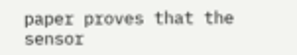paper proves that the sensor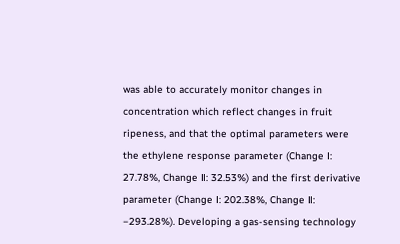was able to accurately monitor changes in concentration which reflect changes in fruit ripeness, and that the optimal parameters were the ethylene response parameter (Change Ⅰ: 27.78%, Change Ⅱ: 32.53%) and the first derivative parameter (Change Ⅰ: 202.38%, Change Ⅱ: −293.28%). Developing a gas-sensing technology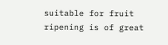suitable for fruit ripening is of great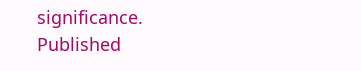significance.
Published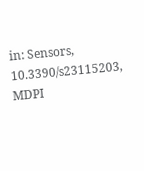in: Sensors, 10.3390/s23115203, MDPI